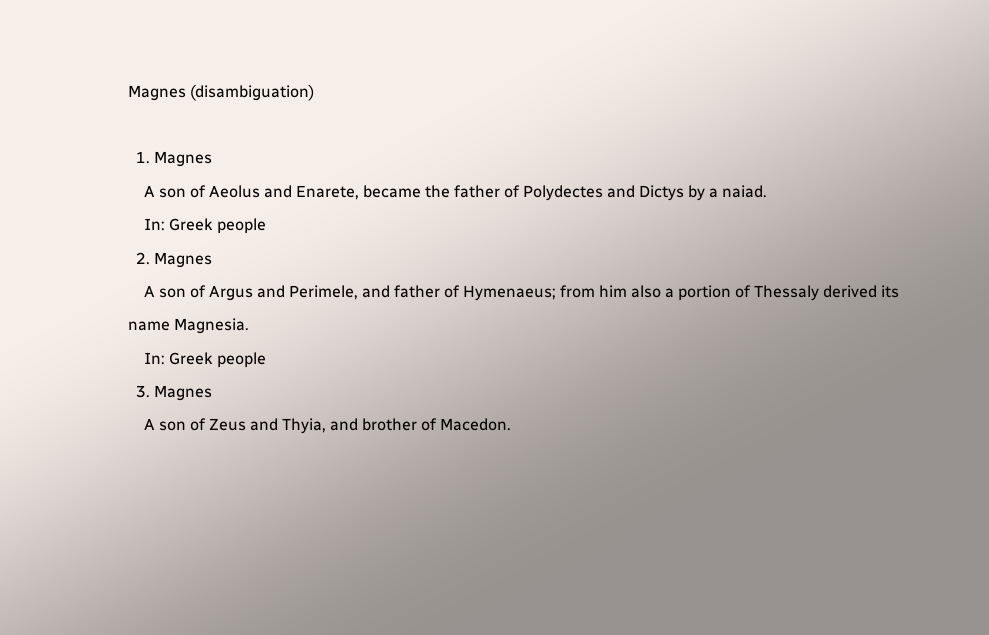Magnes (disambiguation)

  1. Magnes
    A son of Aeolus and Enarete, became the father of Polydectes and Dictys by a naiad.
    In: Greek people
  2. Magnes
    A son of Argus and Perimele, and father of Hymenaeus; from him also a portion of Thessaly derived its name Magnesia.
    In: Greek people
  3. Magnes
    A son of Zeus and Thyia, and brother of Macedon.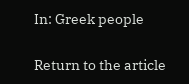In: Greek people

Return to the article